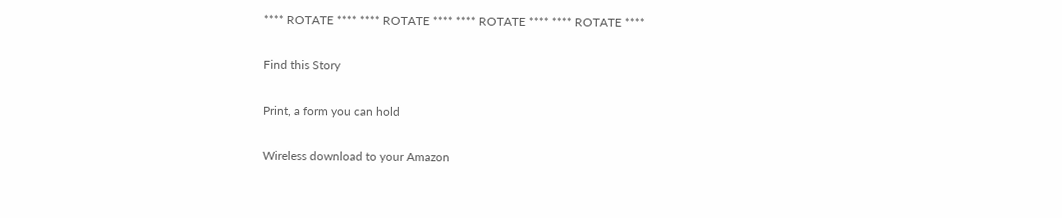**** ROTATE **** **** ROTATE **** **** ROTATE **** **** ROTATE ****

Find this Story

Print, a form you can hold

Wireless download to your Amazon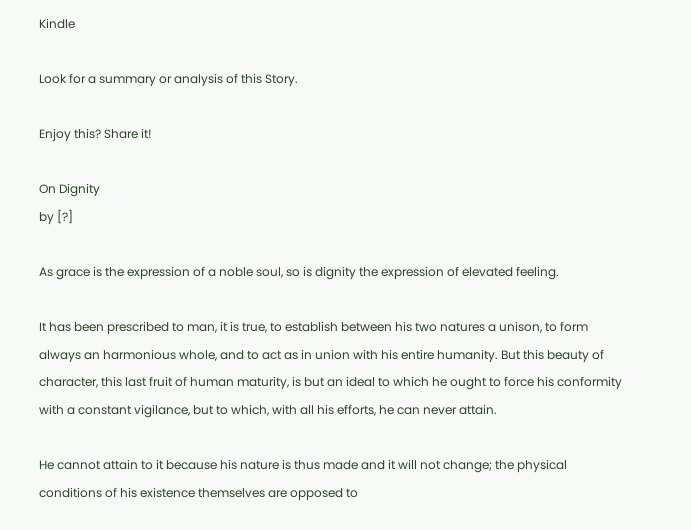Kindle

Look for a summary or analysis of this Story.

Enjoy this? Share it!

On Dignity
by [?]

As grace is the expression of a noble soul, so is dignity the expression of elevated feeling.

It has been prescribed to man, it is true, to establish between his two natures a unison, to form always an harmonious whole, and to act as in union with his entire humanity. But this beauty of character, this last fruit of human maturity, is but an ideal to which he ought to force his conformity with a constant vigilance, but to which, with all his efforts, he can never attain.

He cannot attain to it because his nature is thus made and it will not change; the physical conditions of his existence themselves are opposed to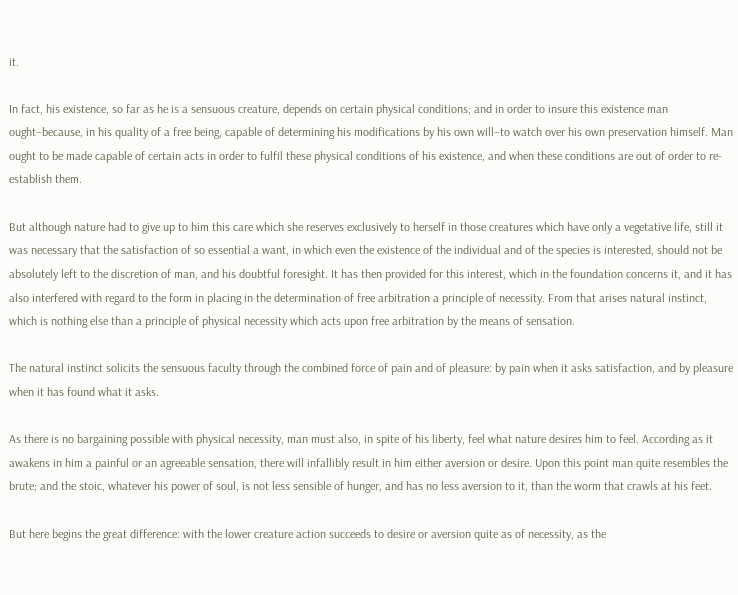it.

In fact, his existence, so far as he is a sensuous creature, depends on certain physical conditions; and in order to insure this existence man ought–because, in his quality of a free being, capable of determining his modifications by his own will–to watch over his own preservation himself. Man ought to be made capable of certain acts in order to fulfil these physical conditions of his existence, and when these conditions are out of order to re-establish them.

But although nature had to give up to him this care which she reserves exclusively to herself in those creatures which have only a vegetative life, still it was necessary that the satisfaction of so essential a want, in which even the existence of the individual and of the species is interested, should not be absolutely left to the discretion of man, and his doubtful foresight. It has then provided for this interest, which in the foundation concerns it, and it has also interfered with regard to the form in placing in the determination of free arbitration a principle of necessity. From that arises natural instinct, which is nothing else than a principle of physical necessity which acts upon free arbitration by the means of sensation.

The natural instinct solicits the sensuous faculty through the combined force of pain and of pleasure: by pain when it asks satisfaction, and by pleasure when it has found what it asks.

As there is no bargaining possible with physical necessity, man must also, in spite of his liberty, feel what nature desires him to feel. According as it awakens in him a painful or an agreeable sensation, there will infallibly result in him either aversion or desire. Upon this point man quite resembles the brute; and the stoic, whatever his power of soul, is not less sensible of hunger, and has no less aversion to it, than the worm that crawls at his feet.

But here begins the great difference: with the lower creature action succeeds to desire or aversion quite as of necessity, as the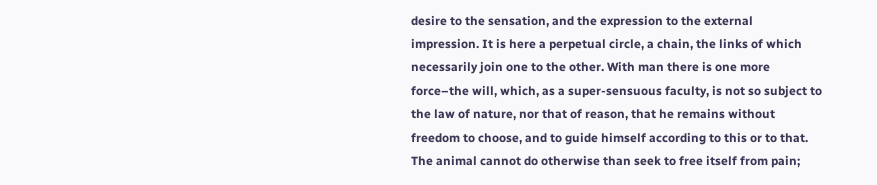desire to the sensation, and the expression to the external impression. It is here a perpetual circle, a chain, the links of which necessarily join one to the other. With man there is one more force–the will, which, as a super-sensuous faculty, is not so subject to the law of nature, nor that of reason, that he remains without freedom to choose, and to guide himself according to this or to that. The animal cannot do otherwise than seek to free itself from pain;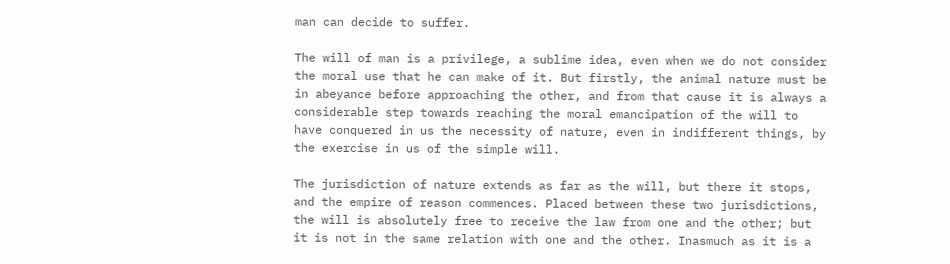man can decide to suffer.

The will of man is a privilege, a sublime idea, even when we do not consider the moral use that he can make of it. But firstly, the animal nature must be in abeyance before approaching the other, and from that cause it is always a considerable step towards reaching the moral emancipation of the will to have conquered in us the necessity of nature, even in indifferent things, by the exercise in us of the simple will.

The jurisdiction of nature extends as far as the will, but there it stops, and the empire of reason commences. Placed between these two jurisdictions, the will is absolutely free to receive the law from one and the other; but it is not in the same relation with one and the other. Inasmuch as it is a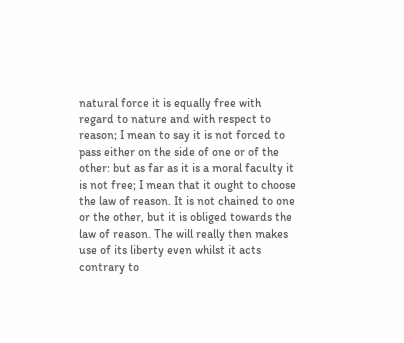natural force it is equally free with regard to nature and with respect to reason; I mean to say it is not forced to pass either on the side of one or of the other: but as far as it is a moral faculty it is not free; I mean that it ought to choose the law of reason. It is not chained to one or the other, but it is obliged towards the law of reason. The will really then makes use of its liberty even whilst it acts contrary to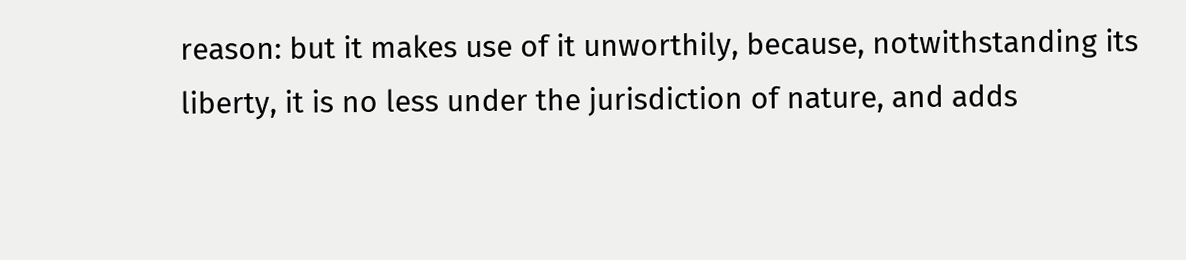reason: but it makes use of it unworthily, because, notwithstanding its liberty, it is no less under the jurisdiction of nature, and adds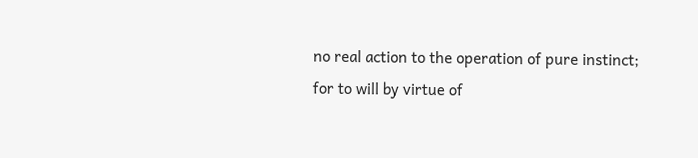no real action to the operation of pure instinct; for to will by virtue of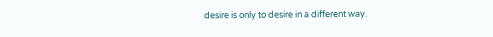desire is only to desire in a different way.